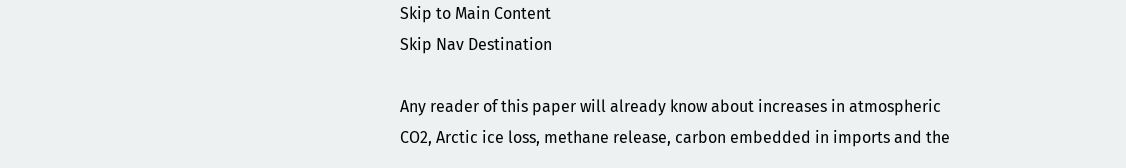Skip to Main Content
Skip Nav Destination

Any reader of this paper will already know about increases in atmospheric CO2, Arctic ice loss, methane release, carbon embedded in imports and the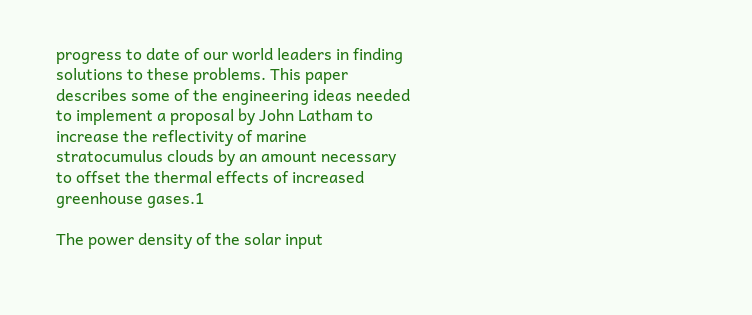progress to date of our world leaders in finding solutions to these problems. This paper describes some of the engineering ideas needed to implement a proposal by John Latham to increase the reflectivity of marine stratocumulus clouds by an amount necessary to offset the thermal effects of increased greenhouse gases.1

The power density of the solar input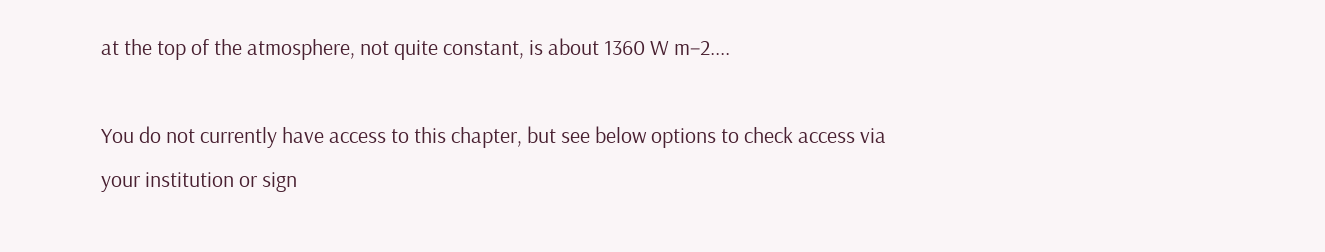at the top of the atmosphere, not quite constant, is about 1360 W m−2....

You do not currently have access to this chapter, but see below options to check access via your institution or sign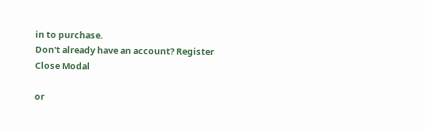in to purchase.
Don't already have an account? Register
Close Modal

or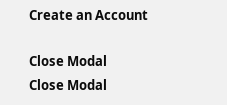Create an Account

Close Modal
Close Modal